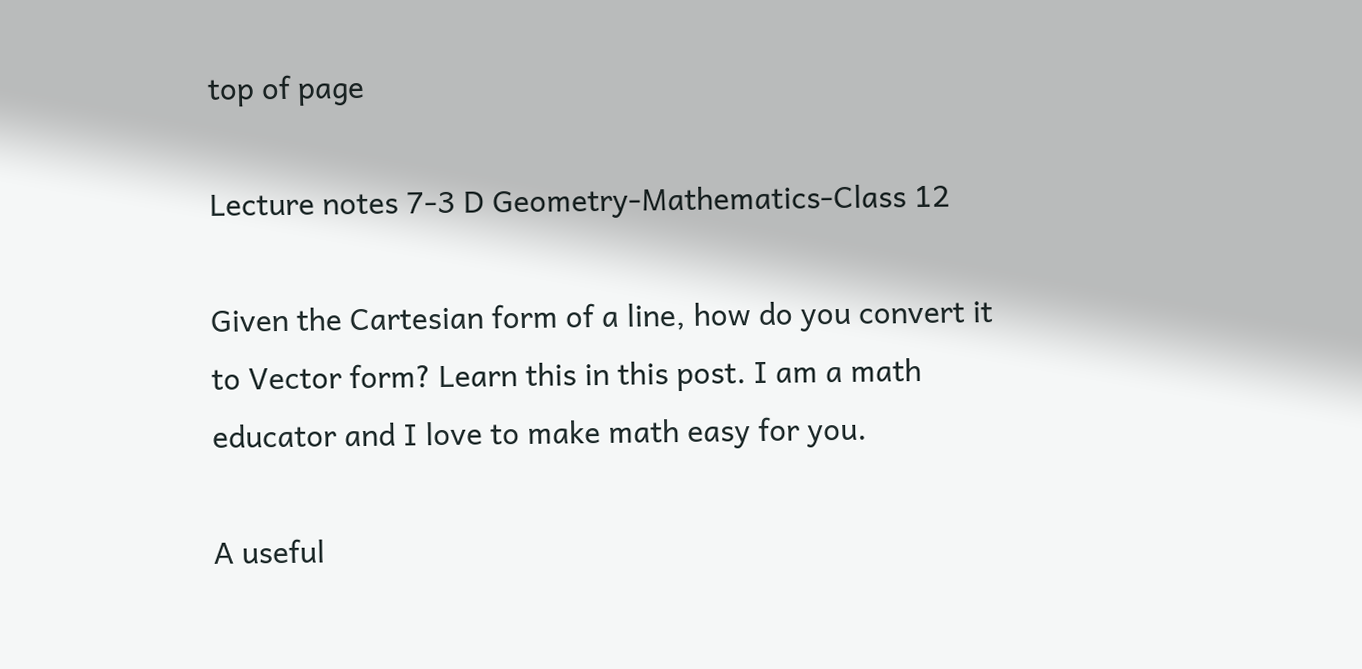top of page

Lecture notes 7-3 D Geometry-Mathematics-Class 12

Given the Cartesian form of a line, how do you convert it to Vector form? Learn this in this post. I am a math educator and I love to make math easy for you.

A useful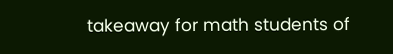takeaway for math students of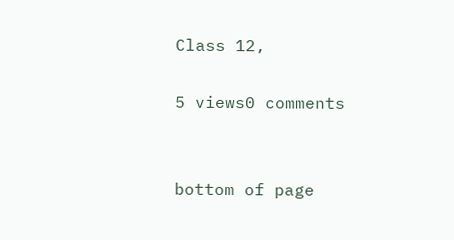Class 12,

5 views0 comments


bottom of page